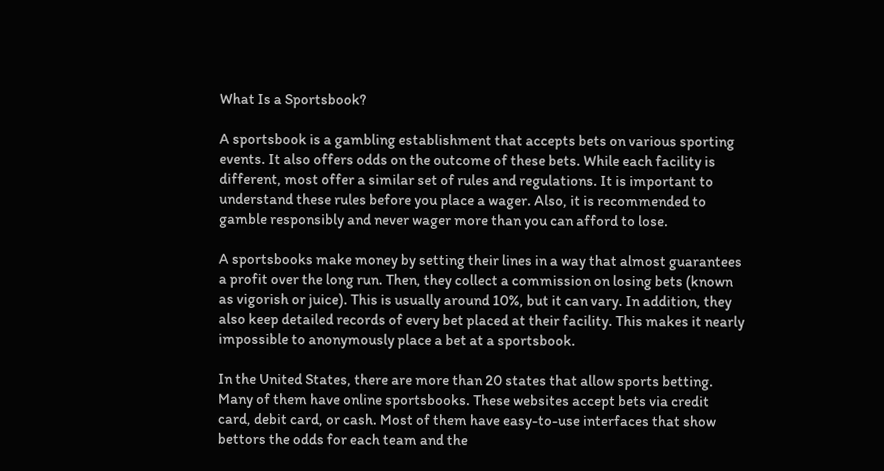What Is a Sportsbook?

A sportsbook is a gambling establishment that accepts bets on various sporting events. It also offers odds on the outcome of these bets. While each facility is different, most offer a similar set of rules and regulations. It is important to understand these rules before you place a wager. Also, it is recommended to gamble responsibly and never wager more than you can afford to lose.

A sportsbooks make money by setting their lines in a way that almost guarantees a profit over the long run. Then, they collect a commission on losing bets (known as vigorish or juice). This is usually around 10%, but it can vary. In addition, they also keep detailed records of every bet placed at their facility. This makes it nearly impossible to anonymously place a bet at a sportsbook.

In the United States, there are more than 20 states that allow sports betting. Many of them have online sportsbooks. These websites accept bets via credit card, debit card, or cash. Most of them have easy-to-use interfaces that show bettors the odds for each team and the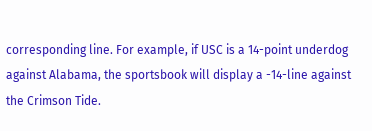corresponding line. For example, if USC is a 14-point underdog against Alabama, the sportsbook will display a -14-line against the Crimson Tide.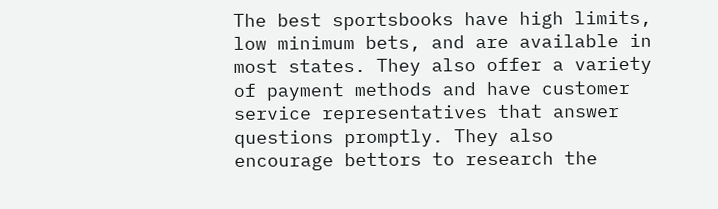The best sportsbooks have high limits, low minimum bets, and are available in most states. They also offer a variety of payment methods and have customer service representatives that answer questions promptly. They also encourage bettors to research the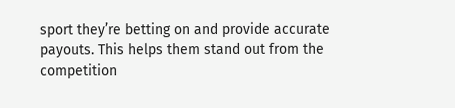sport they’re betting on and provide accurate payouts. This helps them stand out from the competition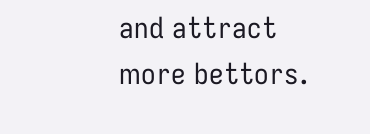and attract more bettors.